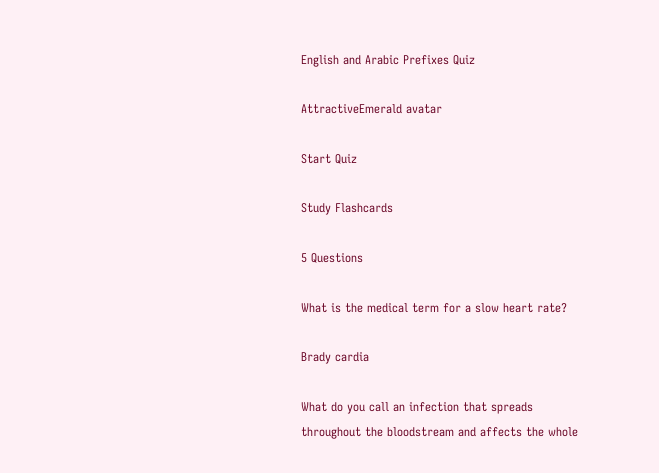English and Arabic Prefixes Quiz

AttractiveEmerald avatar

Start Quiz

Study Flashcards

5 Questions

What is the medical term for a slow heart rate?

Brady cardia

What do you call an infection that spreads throughout the bloodstream and affects the whole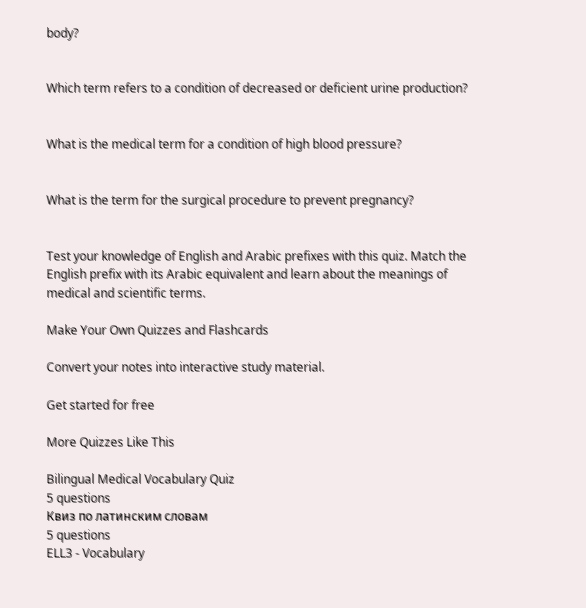body?


Which term refers to a condition of decreased or deficient urine production?


What is the medical term for a condition of high blood pressure?


What is the term for the surgical procedure to prevent pregnancy?


Test your knowledge of English and Arabic prefixes with this quiz. Match the English prefix with its Arabic equivalent and learn about the meanings of medical and scientific terms.

Make Your Own Quizzes and Flashcards

Convert your notes into interactive study material.

Get started for free

More Quizzes Like This

Bilingual Medical Vocabulary Quiz
5 questions
Квиз по латинским словам
5 questions
ELL3 - Vocabulary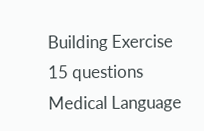Building Exercise
15 questions
Medical Language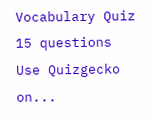Vocabulary Quiz
15 questions
Use Quizgecko on...